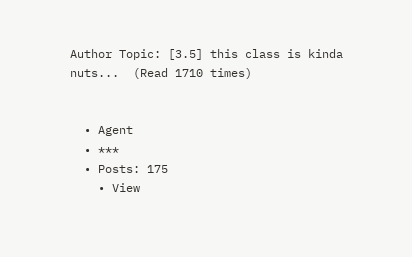Author Topic: [3.5] this class is kinda nuts...  (Read 1710 times)


  • Agent
  • ***
  • Posts: 175
    • View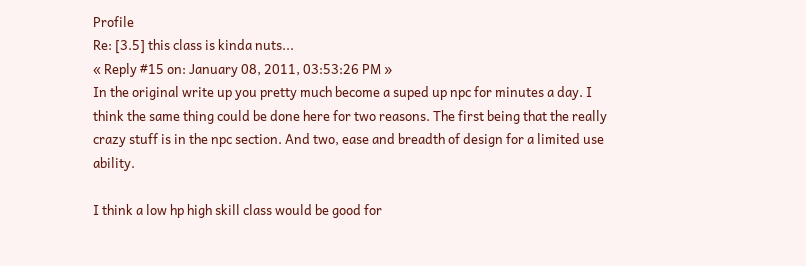Profile
Re: [3.5] this class is kinda nuts...
« Reply #15 on: January 08, 2011, 03:53:26 PM »
In the original write up you pretty much become a suped up npc for minutes a day. I think the same thing could be done here for two reasons. The first being that the really crazy stuff is in the npc section. And two, ease and breadth of design for a limited use ability.

I think a low hp high skill class would be good for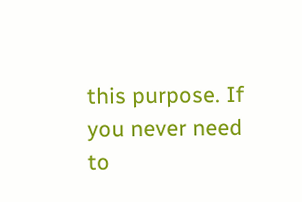this purpose. If you never need to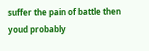suffer the pain of battle then youd probably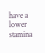have a lower stamina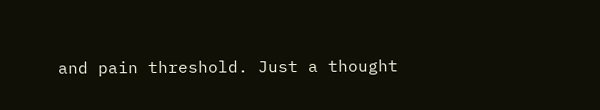and pain threshold. Just a thought